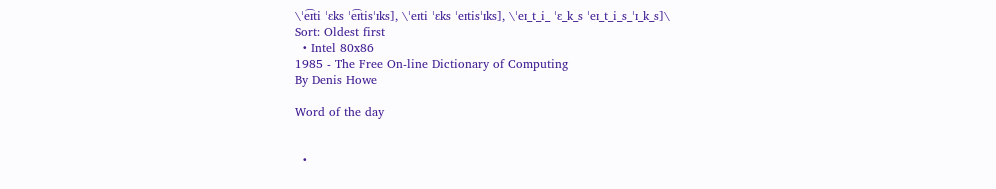\ˈe͡ɪti ˈɛks ˈe͡ɪtisˈɪks], \ˈeɪti ˈɛks ˈeɪtisˈɪks], \ˈeɪ_t_i_ ˈɛ_k_s ˈeɪ_t_i_s_ˈɪ_k_s]\
Sort: Oldest first
  • Intel 80x86
1985 - The Free On-line Dictionary of Computing
By Denis Howe

Word of the day


  •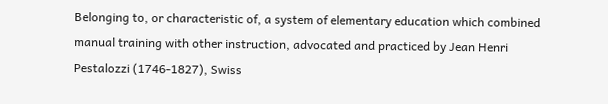Belonging to, or characteristic of, a system of elementary education which combined manual training with other instruction, advocated and practiced by Jean Henri Pestalozzi (1746-1827), Swiss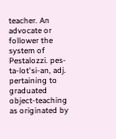teacher. An advocate or follower the system of Pestalozzi. pes-ta-lot'si-an, adj. pertaining to graduated object-teaching as originated by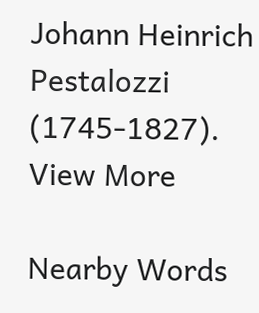Johann Heinrich Pestalozzi (1745-1827).
View More

Nearby Words